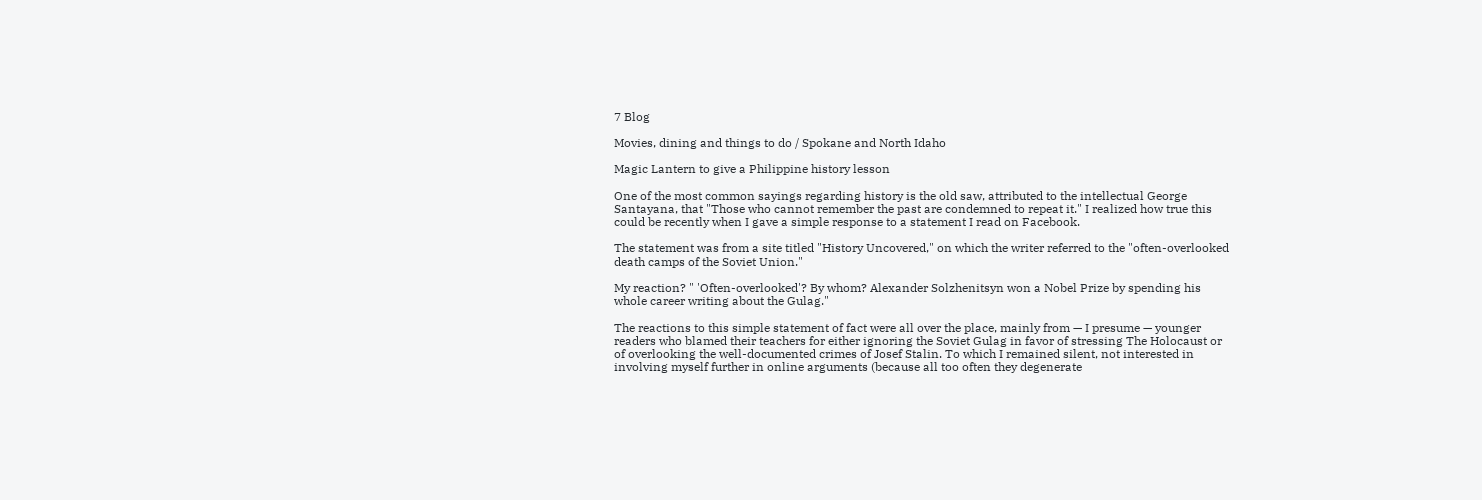7 Blog

Movies, dining and things to do / Spokane and North Idaho

Magic Lantern to give a Philippine history lesson

One of the most common sayings regarding history is the old saw, attributed to the intellectual George Santayana, that "Those who cannot remember the past are condemned to repeat it." I realized how true this could be recently when I gave a simple response to a statement I read on Facebook.

The statement was from a site titled "History Uncovered," on which the writer referred to the "often-overlooked death camps of the Soviet Union."

My reaction? " 'Often-overlooked'? By whom? Alexander Solzhenitsyn won a Nobel Prize by spending his whole career writing about the Gulag."

The reactions to this simple statement of fact were all over the place, mainly from — I presume — younger readers who blamed their teachers for either ignoring the Soviet Gulag in favor of stressing The Holocaust or of overlooking the well-documented crimes of Josef Stalin. To which I remained silent, not interested in involving myself further in online arguments (because all too often they degenerate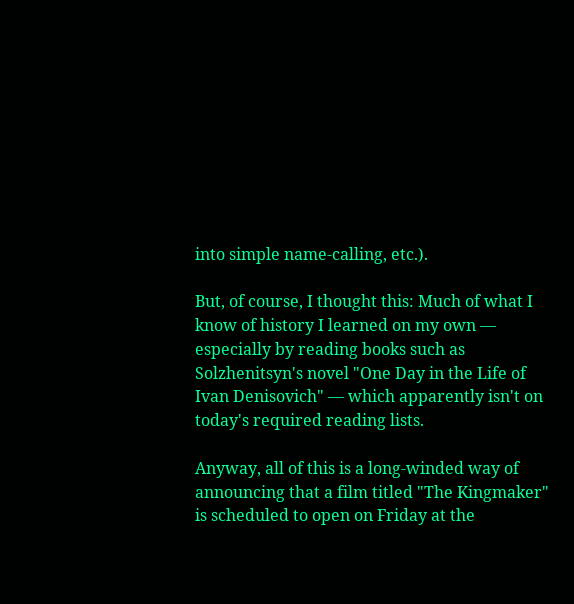into simple name-calling, etc.).

But, of course, I thought this: Much of what I know of history I learned on my own — especially by reading books such as Solzhenitsyn's novel "One Day in the Life of Ivan Denisovich" — which apparently isn't on today's required reading lists.

Anyway, all of this is a long-winded way of announcing that a film titled "The Kingmaker" is scheduled to open on Friday at the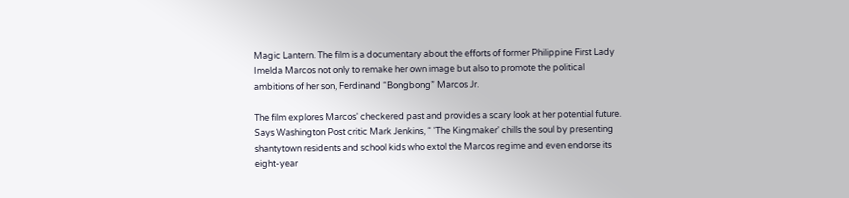Magic Lantern. The film is a documentary about the efforts of former Philippine First Lady Imelda Marcos not only to remake her own image but also to promote the political ambitions of her son, Ferdinand “Bongbong” Marcos Jr.

The film explores Marcos' checkered past and provides a scary look at her potential future. Says Washington Post critic Mark Jenkins, “ 'The Kingmaker' chills the soul by presenting shantytown residents and school kids who extol the Marcos regime and even endorse its eight-year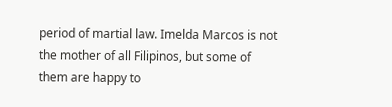period of martial law. Imelda Marcos is not the mother of all Filipinos, but some of them are happy to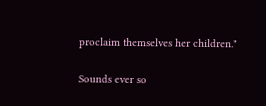proclaim themselves her children."

Sounds ever so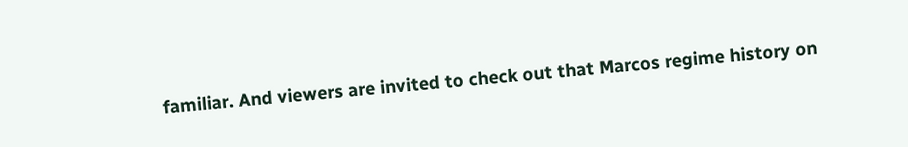familiar. And viewers are invited to check out that Marcos regime history on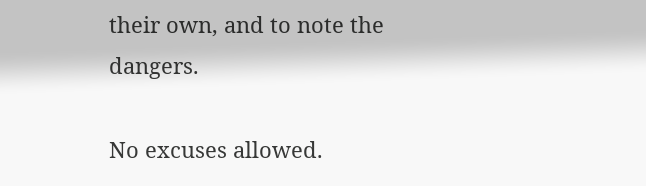their own, and to note the dangers.

No excuses allowed.